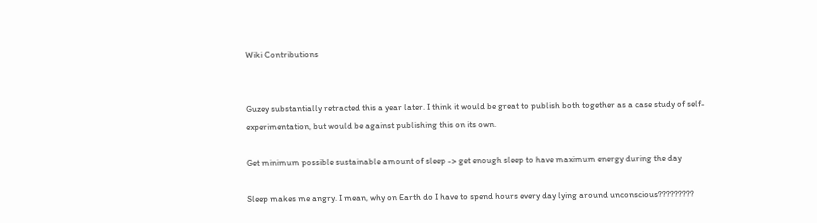Wiki Contributions


Guzey substantially retracted this a year later. I think it would be great to publish both together as a case study of self-experimentation, but would be against publishing this on its own.

Get minimum possible sustainable amount of sleep -> get enough sleep to have maximum energy during the day

Sleep makes me angry. I mean, why on Earth do I have to spend hours every day lying around unconscious?????????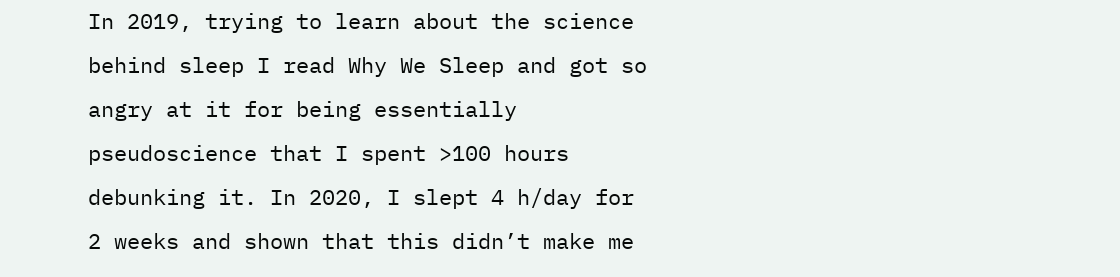In 2019, trying to learn about the science behind sleep I read Why We Sleep and got so angry at it for being essentially pseudoscience that I spent >100 hours debunking it. In 2020, I slept 4 h/day for 2 weeks and shown that this didn’t make me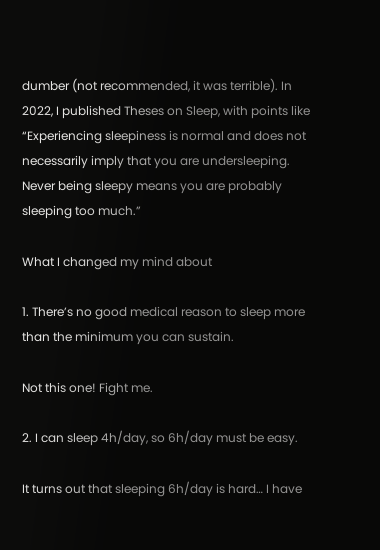dumber (not recommended, it was terrible). In 2022, I published Theses on Sleep, with points like “Experiencing sleepiness is normal and does not necessarily imply that you are undersleeping. Never being sleepy means you are probably sleeping too much.”

What I changed my mind about

1. There’s no good medical reason to sleep more than the minimum you can sustain.

Not this one! Fight me.

2. I can sleep 4h/day, so 6h/day must be easy.

It turns out that sleeping 6h/day is hard… I have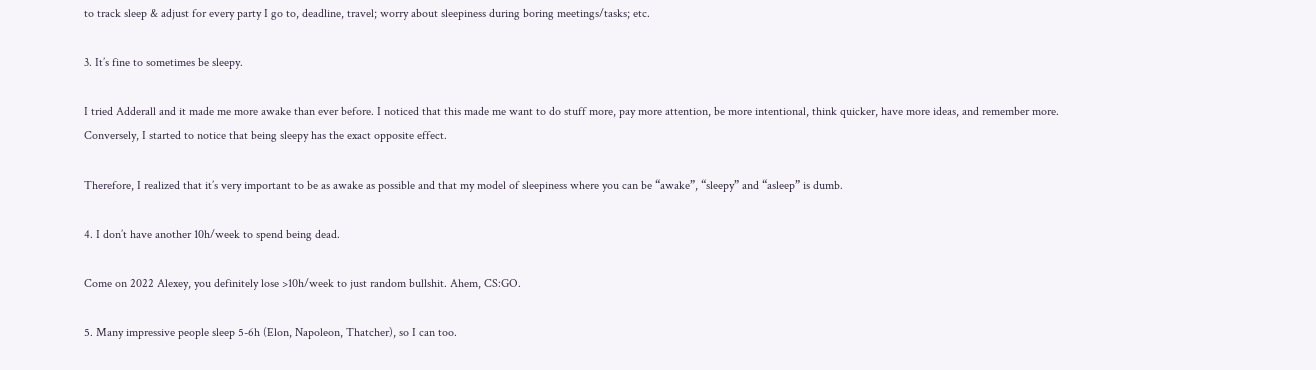to track sleep & adjust for every party I go to, deadline, travel; worry about sleepiness during boring meetings/tasks; etc.

3. It’s fine to sometimes be sleepy.

I tried Adderall and it made me more awake than ever before. I noticed that this made me want to do stuff more, pay more attention, be more intentional, think quicker, have more ideas, and remember more. Conversely, I started to notice that being sleepy has the exact opposite effect.

Therefore, I realized that it’s very important to be as awake as possible and that my model of sleepiness where you can be “awake”, “sleepy” and “asleep” is dumb.

4. I don’t have another 10h/week to spend being dead.

Come on 2022 Alexey, you definitely lose >10h/week to just random bullshit. Ahem, CS:GO.

5. Many impressive people sleep 5-6h (Elon, Napoleon, Thatcher), so I can too.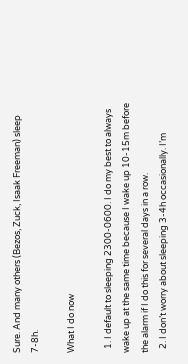Sure. And many others (Bezos, Zuck, Isaak Freeman) sleep 7-8h.

What I do now

  1. I default to sleeping 2300-0600. I do my best to always wake up at the same time because I wake up 10-15m before the alarm if I do this for several days in a row.
  2. I don’t worry about sleeping 3-4h occasionally. I’m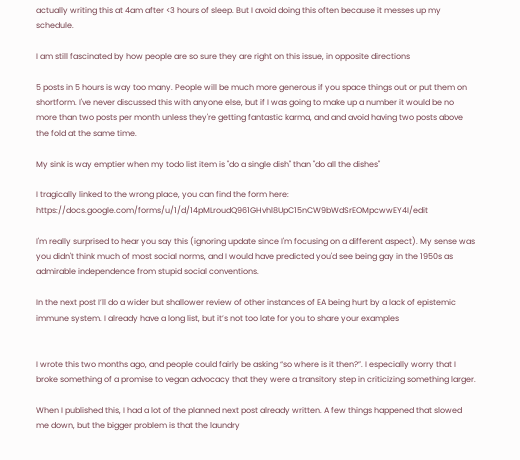actually writing this at 4am after <3 hours of sleep. But I avoid doing this often because it messes up my schedule.

I am still fascinated by how people are so sure they are right on this issue, in opposite directions

5 posts in 5 hours is way too many. People will be much more generous if you space things out or put them on shortform. I've never discussed this with anyone else, but if I was going to make up a number it would be no more than two posts per month unless they're getting fantastic karma, and and avoid having two posts above the fold at the same time.

My sink is way emptier when my todo list item is "do a single dish" than "do all the dishes"

I tragically linked to the wrong place, you can find the form here: https://docs.google.com/forms/u/1/d/14pMLroudQ961GHvhl8UpC15nCW9bWdSrEOMpcwwEY4I/edit

I'm really surprised to hear you say this (ignoring update since I'm focusing on a different aspect). My sense was you didn't think much of most social norms, and I would have predicted you'd see being gay in the 1950s as admirable independence from stupid social conventions.

In the next post I’ll do a wider but shallower review of other instances of EA being hurt by a lack of epistemic immune system. I already have a long list, but it’s not too late for you to share your examples


I wrote this two months ago, and people could fairly be asking “so where is it then?”. I especially worry that I broke something of a promise to vegan advocacy that they were a transitory step in criticizing something larger.

When I published this, I had a lot of the planned next post already written. A few things happened that slowed me down, but the bigger problem is that the laundry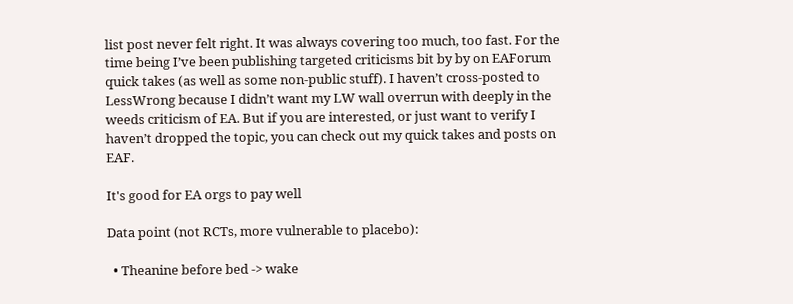list post never felt right. It was always covering too much, too fast. For the time being I’ve been publishing targeted criticisms bit by by on EAForum quick takes (as well as some non-public stuff). I haven’t cross-posted to LessWrong because I didn’t want my LW wall overrun with deeply in the weeds criticism of EA. But if you are interested, or just want to verify I haven’t dropped the topic, you can check out my quick takes and posts on EAF.

It's good for EA orgs to pay well

Data point (not RCTs, more vulnerable to placebo):

  • Theanine before bed -> wake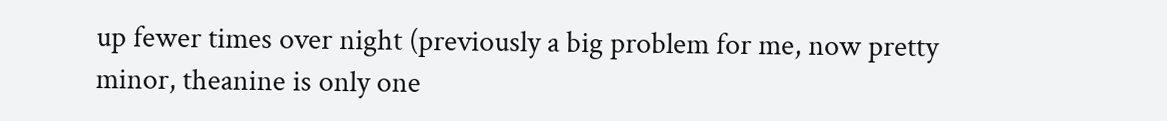up fewer times over night (previously a big problem for me, now pretty minor, theanine is only one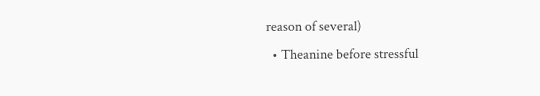reason of several)
  • Theanine before stressful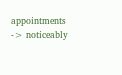appointments -> noticeably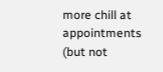more chill at appointments (but not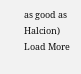as good as Halcion)
Load More